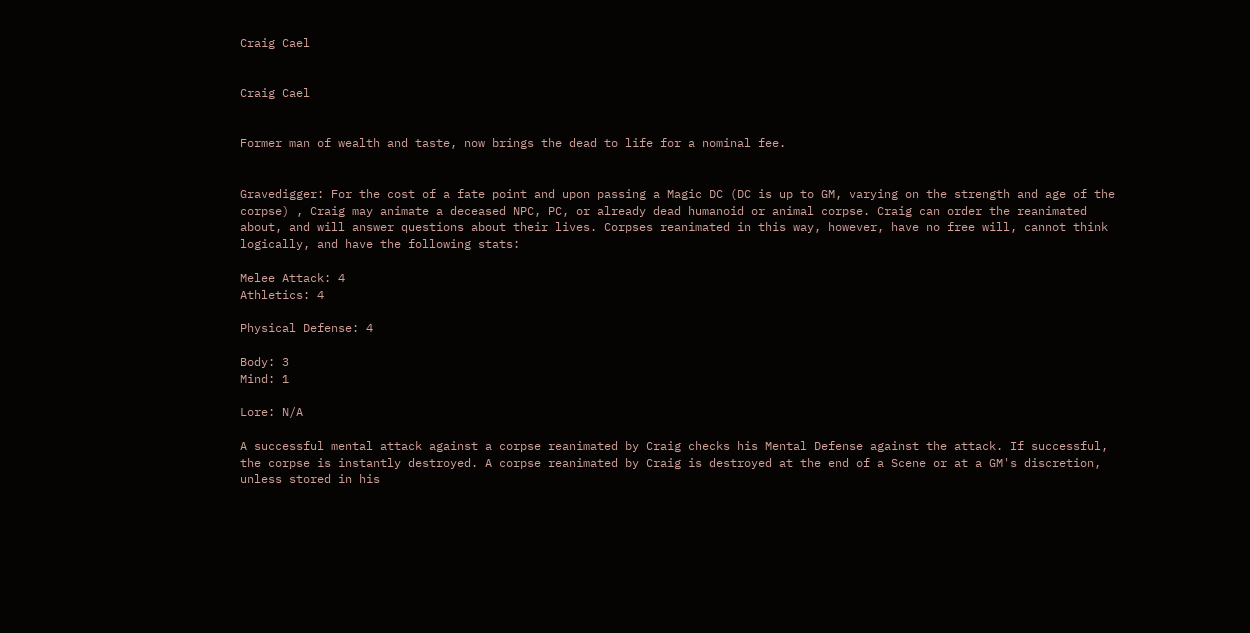Craig Cael


Craig Cael


Former man of wealth and taste, now brings the dead to life for a nominal fee.


Gravedigger: For the cost of a fate point and upon passing a Magic DC (DC is up to GM, varying on the strength and age of the corpse) , Craig may animate a deceased NPC, PC, or already dead humanoid or animal corpse. Craig can order the reanimated about, and will answer questions about their lives. Corpses reanimated in this way, however, have no free will, cannot think logically, and have the following stats:

Melee Attack: 4
Athletics: 4

Physical Defense: 4

Body: 3
Mind: 1

Lore: N/A

A successful mental attack against a corpse reanimated by Craig checks his Mental Defense against the attack. If successful, the corpse is instantly destroyed. A corpse reanimated by Craig is destroyed at the end of a Scene or at a GM's discretion, unless stored in his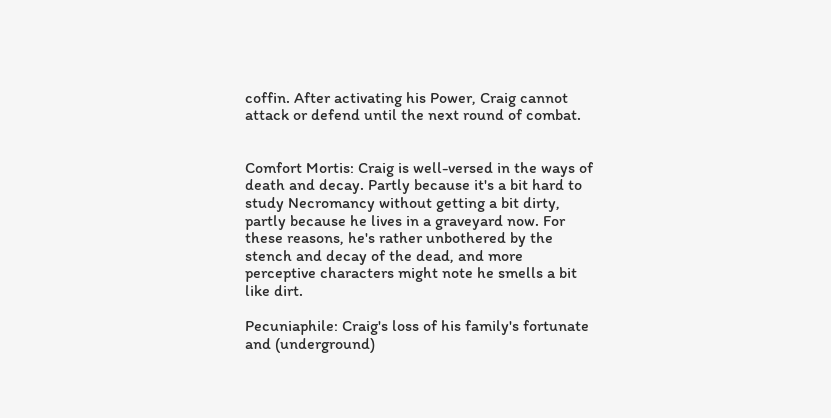coffin. After activating his Power, Craig cannot attack or defend until the next round of combat.


Comfort Mortis: Craig is well-versed in the ways of death and decay. Partly because it's a bit hard to study Necromancy without getting a bit dirty, partly because he lives in a graveyard now. For these reasons, he's rather unbothered by the stench and decay of the dead, and more perceptive characters might note he smells a bit like dirt.

Pecuniaphile: Craig's loss of his family's fortunate and (underground)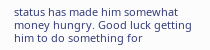status has made him somewhat money hungry. Good luck getting him to do something for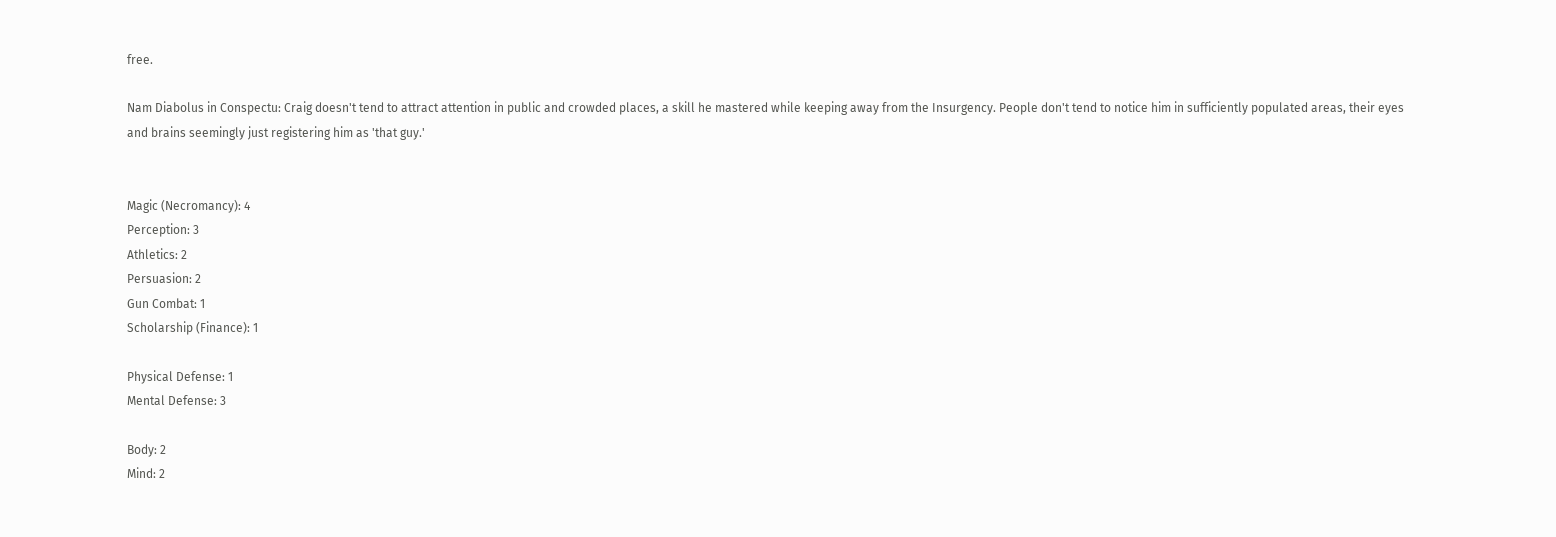free.

Nam Diabolus in Conspectu: Craig doesn't tend to attract attention in public and crowded places, a skill he mastered while keeping away from the Insurgency. People don't tend to notice him in sufficiently populated areas, their eyes and brains seemingly just registering him as 'that guy.'


Magic (Necromancy): 4
Perception: 3
Athletics: 2
Persuasion: 2
Gun Combat: 1
Scholarship (Finance): 1

Physical Defense: 1
Mental Defense: 3

Body: 2
Mind: 2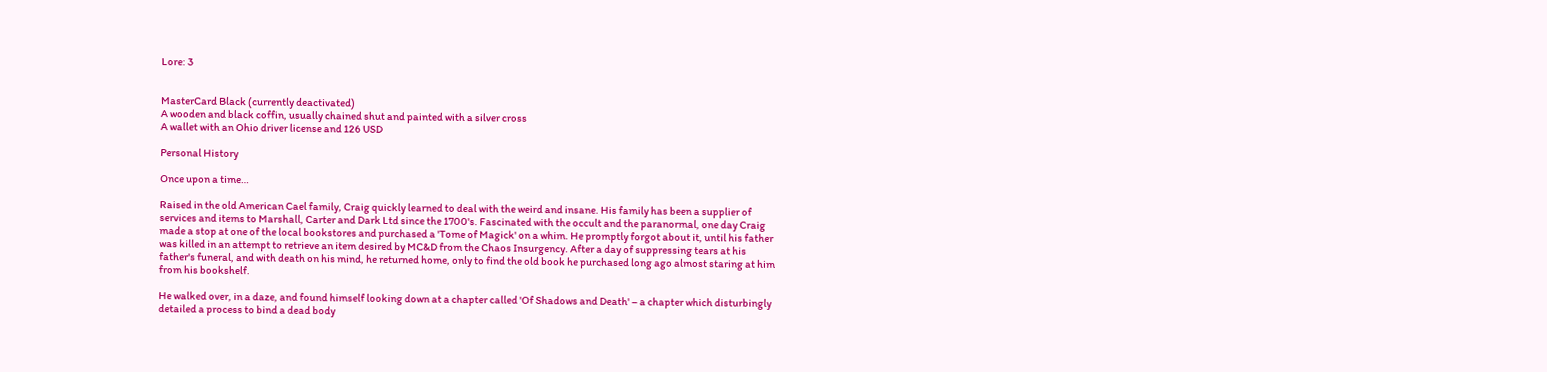Lore: 3


MasterCard Black (currently deactivated)
A wooden and black coffin, usually chained shut and painted with a silver cross
A wallet with an Ohio driver license and 126 USD

Personal History

Once upon a time…

Raised in the old American Cael family, Craig quickly learned to deal with the weird and insane. His family has been a supplier of services and items to Marshall, Carter and Dark Ltd since the 1700's. Fascinated with the occult and the paranormal, one day Craig made a stop at one of the local bookstores and purchased a 'Tome of Magick' on a whim. He promptly forgot about it, until his father was killed in an attempt to retrieve an item desired by MC&D from the Chaos Insurgency. After a day of suppressing tears at his father's funeral, and with death on his mind, he returned home, only to find the old book he purchased long ago almost staring at him from his bookshelf.

He walked over, in a daze, and found himself looking down at a chapter called 'Of Shadows and Death' – a chapter which disturbingly detailed a process to bind a dead body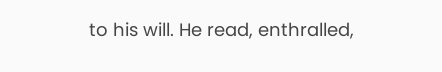to his will. He read, enthralled,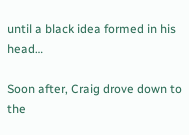until a black idea formed in his head…

Soon after, Craig drove down to the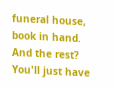funeral house, book in hand. And the rest? You'll just have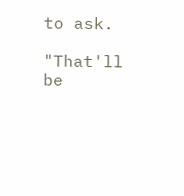to ask.

"That'll be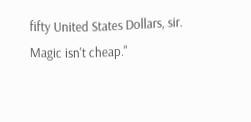fifty United States Dollars, sir. Magic isn't cheap."